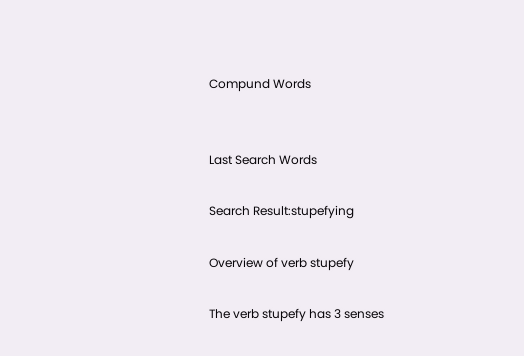Compund Words


Last Search Words

Search Result:stupefying

Overview of verb stupefy

The verb stupefy has 3 senses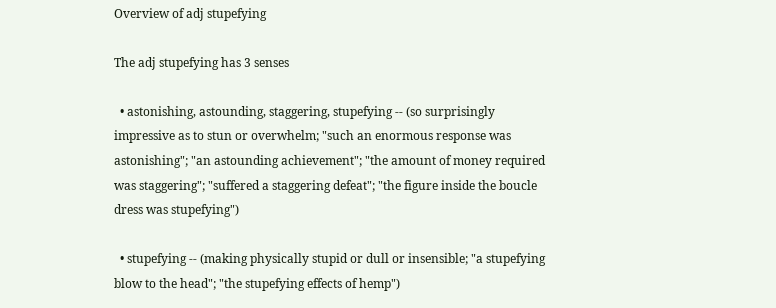Overview of adj stupefying

The adj stupefying has 3 senses

  • astonishing, astounding, staggering, stupefying -- (so surprisingly impressive as to stun or overwhelm; "such an enormous response was astonishing"; "an astounding achievement"; "the amount of money required was staggering"; "suffered a staggering defeat"; "the figure inside the boucle dress was stupefying")

  • stupefying -- (making physically stupid or dull or insensible; "a stupefying blow to the head"; "the stupefying effects of hemp")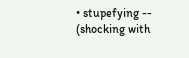• stupefying -- (shocking with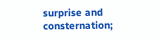surprise and consternation;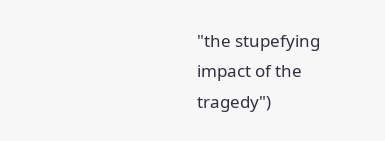"the stupefying impact of the tragedy")